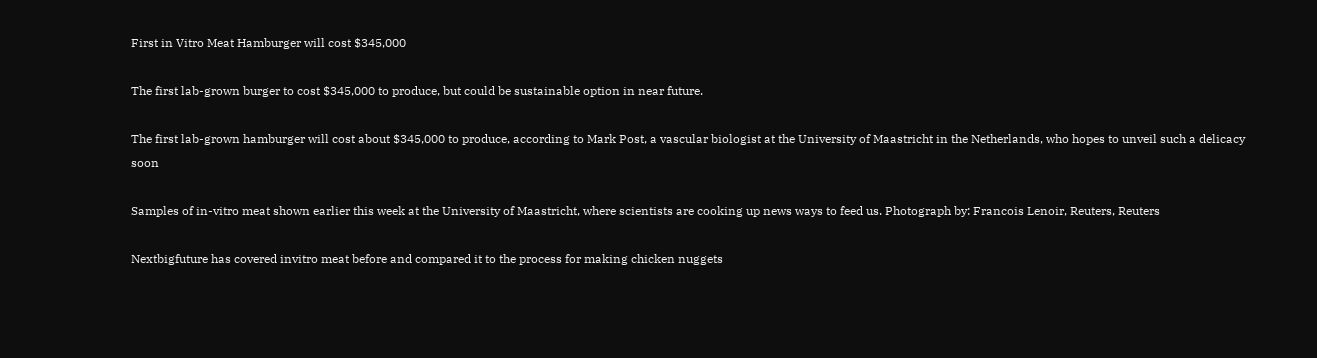First in Vitro Meat Hamburger will cost $345,000

The first lab-grown burger to cost $345,000 to produce, but could be sustainable option in near future.

The first lab-grown hamburger will cost about $345,000 to produce, according to Mark Post, a vascular biologist at the University of Maastricht in the Netherlands, who hopes to unveil such a delicacy soon

Samples of in-vitro meat shown earlier this week at the University of Maastricht, where scientists are cooking up news ways to feed us. Photograph by: Francois Lenoir, Reuters, Reuters

Nextbigfuture has covered invitro meat before and compared it to the process for making chicken nuggets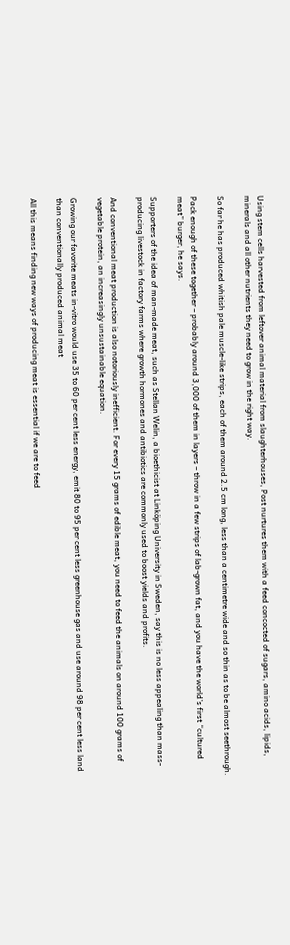Using stem cells harvested from leftover animal material from slaughterhouses, Post nurtures them with a feed concocted of sugars, amino acids, lipids, minerals and all other nutrients they need to grow in the right way.

So far he has produced whitish pale muscle-like strips, each of them around 2.5 cm long, less than a centimetre wide and so thin as to be almost seethrough.

Pack enough of these together – probably around 3,000 of them in layers – throw in a few strips of lab-grown fat, and you have the world’s first “cultured meat” burger, he says.

Supporters of the idea of man-made meat, such as Stellan Welin, a bioethicist at Linköping University in Sweden, say this is no less appealing than mass-producing livestock in factory farms where growth hormones and antibiotics are commonly used to boost yields and profits.

And conventional meat production is also notoriously inefficient. For every 15 grams of edible meat, you need to feed the animals on around 100 grams of vegetable protein, an increasingly unsustainable equation.

Growing our favorite meats in-vitro would use 35 to 60 per cent less energy, emit 80 to 95 per cent less greenhouse gas and use around 98 per cent less land than conventionally produced animal meat

All this means finding new ways of producing meat is essential if we are to feed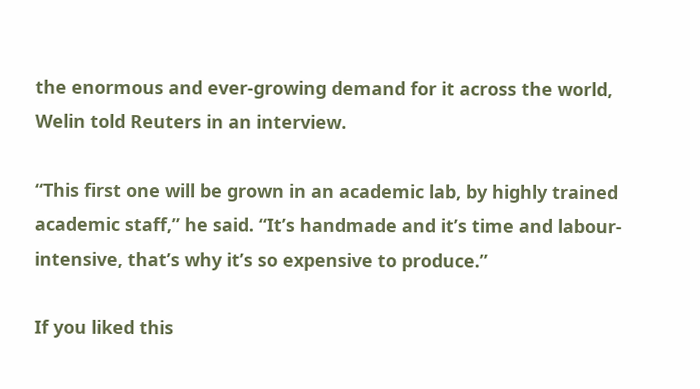the enormous and ever-growing demand for it across the world, Welin told Reuters in an interview.

“This first one will be grown in an academic lab, by highly trained academic staff,” he said. “It’s handmade and it’s time and labour-intensive, that’s why it’s so expensive to produce.”

If you liked this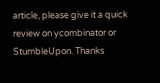article, please give it a quick review on ycombinator or StumbleUpon. Thanks